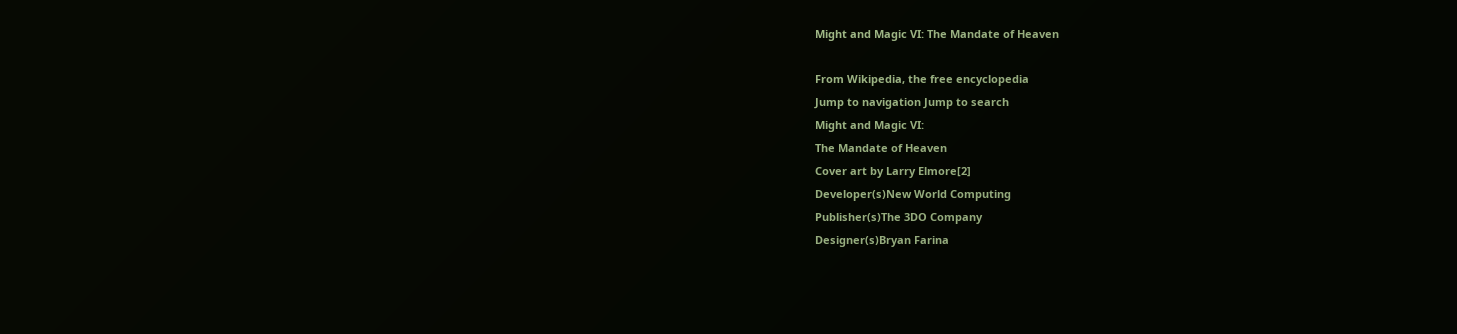Might and Magic VI: The Mandate of Heaven

From Wikipedia, the free encyclopedia
Jump to navigation Jump to search
Might and Magic VI:
The Mandate of Heaven
Cover art by Larry Elmore[2]
Developer(s)New World Computing
Publisher(s)The 3DO Company
Designer(s)Bryan Farina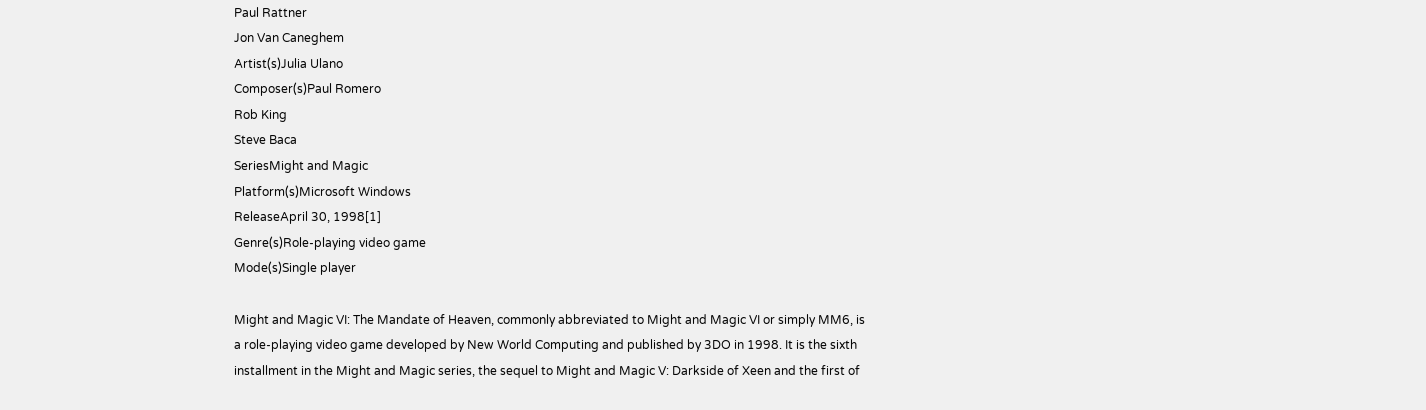Paul Rattner
Jon Van Caneghem
Artist(s)Julia Ulano
Composer(s)Paul Romero
Rob King
Steve Baca
SeriesMight and Magic
Platform(s)Microsoft Windows
ReleaseApril 30, 1998[1]
Genre(s)Role-playing video game
Mode(s)Single player

Might and Magic VI: The Mandate of Heaven, commonly abbreviated to Might and Magic VI or simply MM6, is a role-playing video game developed by New World Computing and published by 3DO in 1998. It is the sixth installment in the Might and Magic series, the sequel to Might and Magic V: Darkside of Xeen and the first of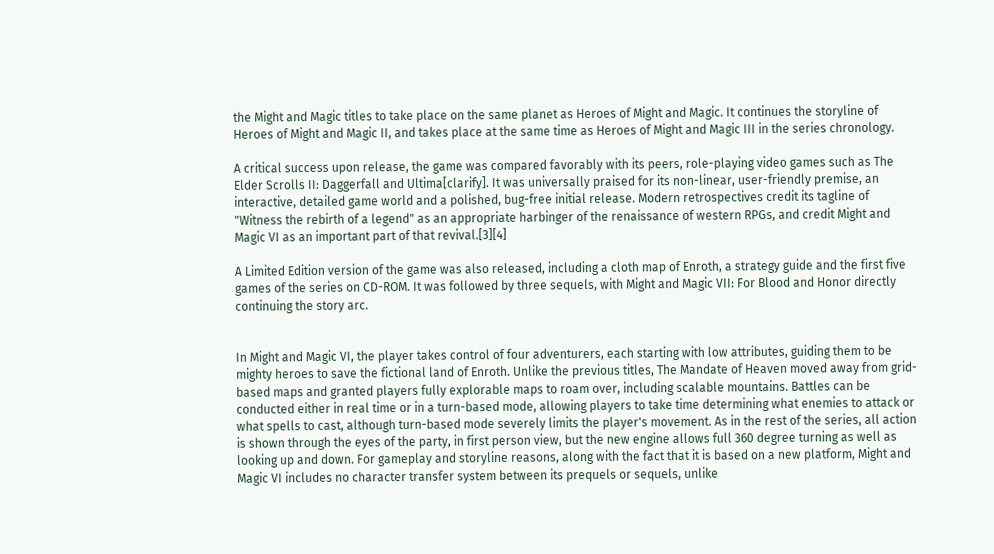the Might and Magic titles to take place on the same planet as Heroes of Might and Magic. It continues the storyline of Heroes of Might and Magic II, and takes place at the same time as Heroes of Might and Magic III in the series chronology.

A critical success upon release, the game was compared favorably with its peers, role-playing video games such as The Elder Scrolls II: Daggerfall and Ultima[clarify]. It was universally praised for its non-linear, user-friendly premise, an interactive, detailed game world and a polished, bug-free initial release. Modern retrospectives credit its tagline of "Witness the rebirth of a legend" as an appropriate harbinger of the renaissance of western RPGs, and credit Might and Magic VI as an important part of that revival.[3][4]

A Limited Edition version of the game was also released, including a cloth map of Enroth, a strategy guide and the first five games of the series on CD-ROM. It was followed by three sequels, with Might and Magic VII: For Blood and Honor directly continuing the story arc.


In Might and Magic VI, the player takes control of four adventurers, each starting with low attributes, guiding them to be mighty heroes to save the fictional land of Enroth. Unlike the previous titles, The Mandate of Heaven moved away from grid-based maps and granted players fully explorable maps to roam over, including scalable mountains. Battles can be conducted either in real time or in a turn-based mode, allowing players to take time determining what enemies to attack or what spells to cast, although turn-based mode severely limits the player's movement. As in the rest of the series, all action is shown through the eyes of the party, in first person view, but the new engine allows full 360 degree turning as well as looking up and down. For gameplay and storyline reasons, along with the fact that it is based on a new platform, Might and Magic VI includes no character transfer system between its prequels or sequels, unlike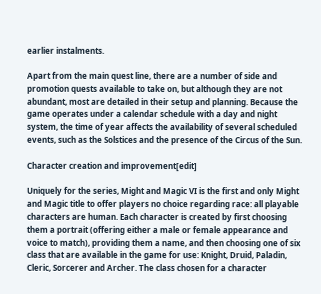earlier instalments.

Apart from the main quest line, there are a number of side and promotion quests available to take on, but although they are not abundant, most are detailed in their setup and planning. Because the game operates under a calendar schedule with a day and night system, the time of year affects the availability of several scheduled events, such as the Solstices and the presence of the Circus of the Sun.

Character creation and improvement[edit]

Uniquely for the series, Might and Magic VI is the first and only Might and Magic title to offer players no choice regarding race: all playable characters are human. Each character is created by first choosing them a portrait (offering either a male or female appearance and voice to match), providing them a name, and then choosing one of six class that are available in the game for use: Knight, Druid, Paladin, Cleric, Sorcerer and Archer. The class chosen for a character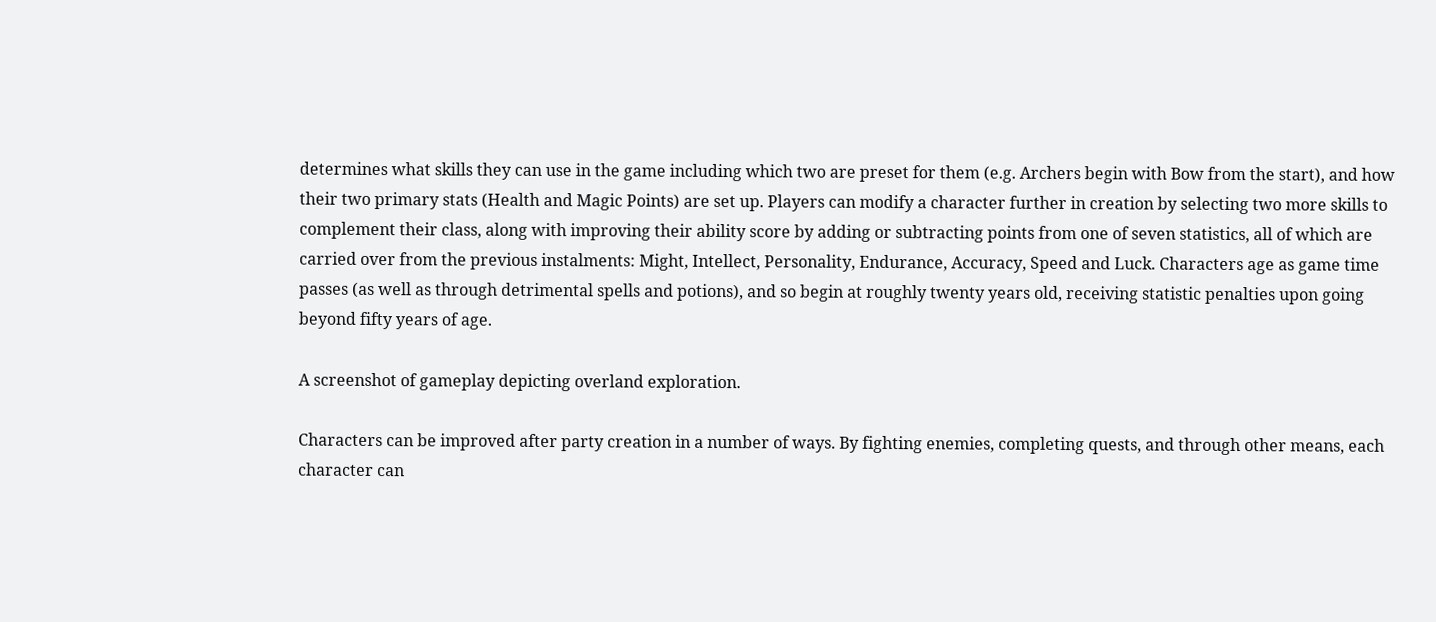determines what skills they can use in the game including which two are preset for them (e.g. Archers begin with Bow from the start), and how their two primary stats (Health and Magic Points) are set up. Players can modify a character further in creation by selecting two more skills to complement their class, along with improving their ability score by adding or subtracting points from one of seven statistics, all of which are carried over from the previous instalments: Might, Intellect, Personality, Endurance, Accuracy, Speed and Luck. Characters age as game time passes (as well as through detrimental spells and potions), and so begin at roughly twenty years old, receiving statistic penalties upon going beyond fifty years of age.

A screenshot of gameplay depicting overland exploration.

Characters can be improved after party creation in a number of ways. By fighting enemies, completing quests, and through other means, each character can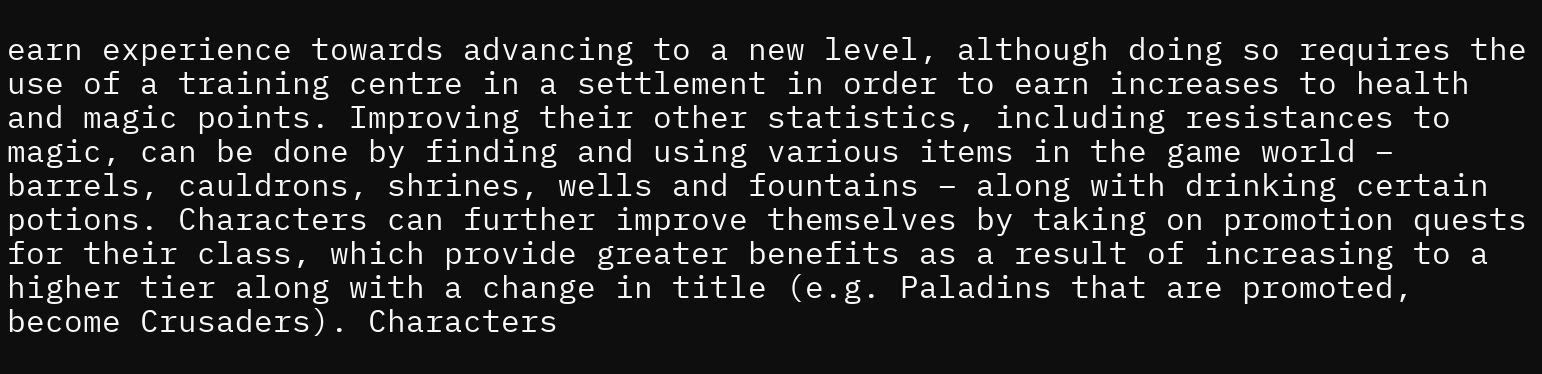earn experience towards advancing to a new level, although doing so requires the use of a training centre in a settlement in order to earn increases to health and magic points. Improving their other statistics, including resistances to magic, can be done by finding and using various items in the game world – barrels, cauldrons, shrines, wells and fountains – along with drinking certain potions. Characters can further improve themselves by taking on promotion quests for their class, which provide greater benefits as a result of increasing to a higher tier along with a change in title (e.g. Paladins that are promoted, become Crusaders). Characters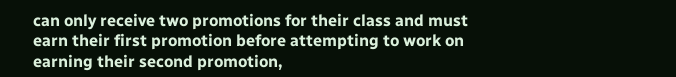can only receive two promotions for their class and must earn their first promotion before attempting to work on earning their second promotion,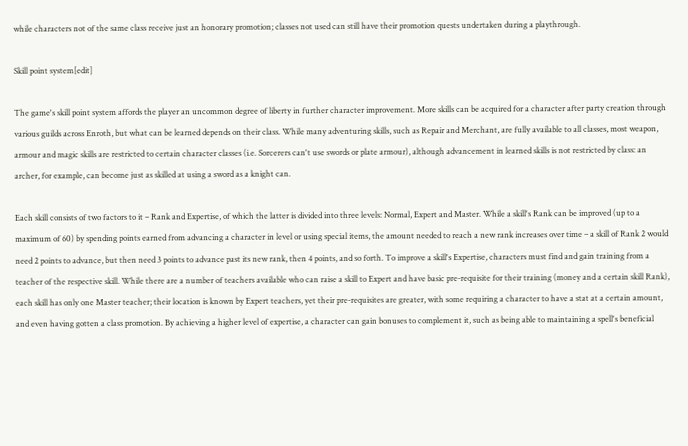while characters not of the same class receive just an honorary promotion; classes not used can still have their promotion quests undertaken during a playthrough.

Skill point system[edit]

The game's skill point system affords the player an uncommon degree of liberty in further character improvement. More skills can be acquired for a character after party creation through various guilds across Enroth, but what can be learned depends on their class. While many adventuring skills, such as Repair and Merchant, are fully available to all classes, most weapon, armour and magic skills are restricted to certain character classes (i.e. Sorcerers can't use swords or plate armour), although advancement in learned skills is not restricted by class: an archer, for example, can become just as skilled at using a sword as a knight can.

Each skill consists of two factors to it – Rank and Expertise, of which the latter is divided into three levels: Normal, Expert and Master. While a skill's Rank can be improved (up to a maximum of 60) by spending points earned from advancing a character in level or using special items, the amount needed to reach a new rank increases over time – a skill of Rank 2 would need 2 points to advance, but then need 3 points to advance past its new rank, then 4 points, and so forth. To improve a skill's Expertise, characters must find and gain training from a teacher of the respective skill. While there are a number of teachers available who can raise a skill to Expert and have basic pre-requisite for their training (money and a certain skill Rank), each skill has only one Master teacher; their location is known by Expert teachers, yet their pre-requisites are greater, with some requiring a character to have a stat at a certain amount, and even having gotten a class promotion. By achieving a higher level of expertise, a character can gain bonuses to complement it, such as being able to maintaining a spell's beneficial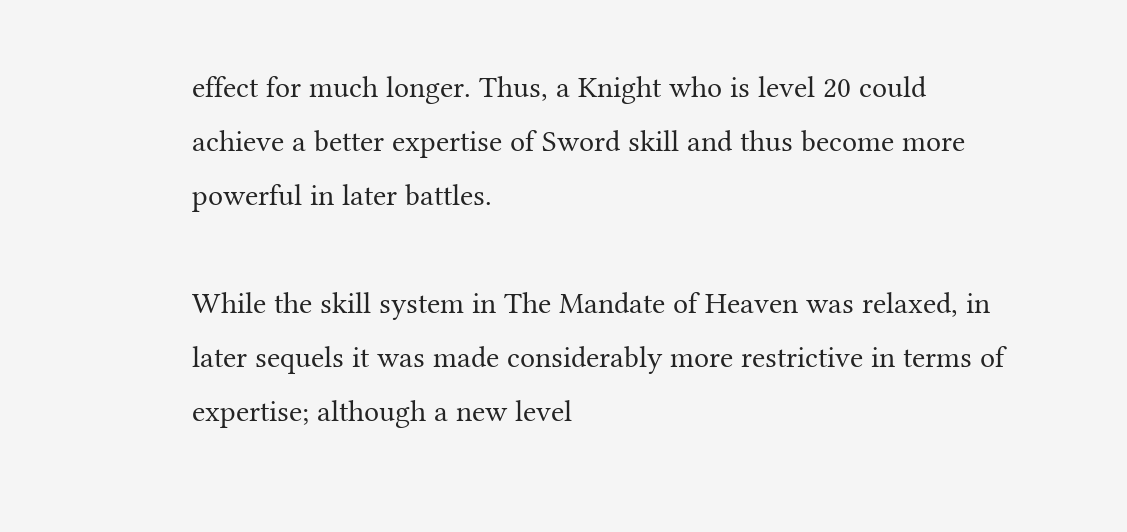effect for much longer. Thus, a Knight who is level 20 could achieve a better expertise of Sword skill and thus become more powerful in later battles.

While the skill system in The Mandate of Heaven was relaxed, in later sequels it was made considerably more restrictive in terms of expertise; although a new level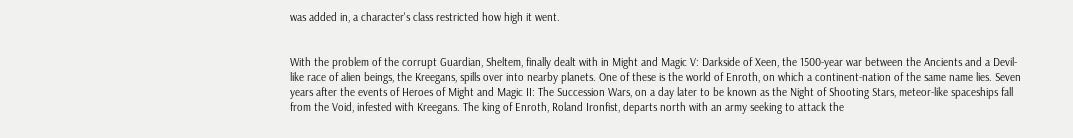was added in, a character's class restricted how high it went.


With the problem of the corrupt Guardian, Sheltem, finally dealt with in Might and Magic V: Darkside of Xeen, the 1500-year war between the Ancients and a Devil-like race of alien beings, the Kreegans, spills over into nearby planets. One of these is the world of Enroth, on which a continent-nation of the same name lies. Seven years after the events of Heroes of Might and Magic II: The Succession Wars, on a day later to be known as the Night of Shooting Stars, meteor-like spaceships fall from the Void, infested with Kreegans. The king of Enroth, Roland Ironfist, departs north with an army seeking to attack the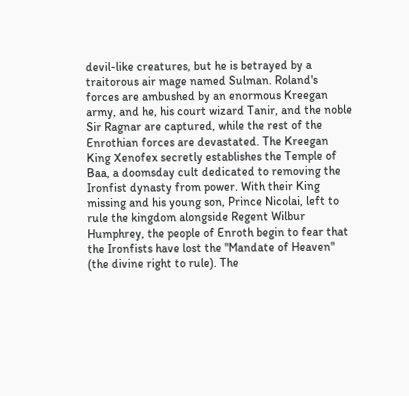devil-like creatures, but he is betrayed by a traitorous air mage named Sulman. Roland's forces are ambushed by an enormous Kreegan army, and he, his court wizard Tanir, and the noble Sir Ragnar are captured, while the rest of the Enrothian forces are devastated. The Kreegan King Xenofex secretly establishes the Temple of Baa, a doomsday cult dedicated to removing the Ironfist dynasty from power. With their King missing and his young son, Prince Nicolai, left to rule the kingdom alongside Regent Wilbur Humphrey, the people of Enroth begin to fear that the Ironfists have lost the "Mandate of Heaven" (the divine right to rule). The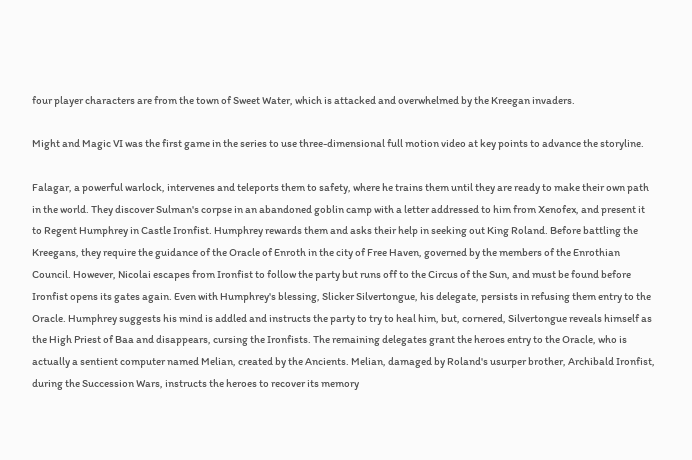four player characters are from the town of Sweet Water, which is attacked and overwhelmed by the Kreegan invaders.

Might and Magic VI was the first game in the series to use three-dimensional full motion video at key points to advance the storyline.

Falagar, a powerful warlock, intervenes and teleports them to safety, where he trains them until they are ready to make their own path in the world. They discover Sulman's corpse in an abandoned goblin camp with a letter addressed to him from Xenofex, and present it to Regent Humphrey in Castle Ironfist. Humphrey rewards them and asks their help in seeking out King Roland. Before battling the Kreegans, they require the guidance of the Oracle of Enroth in the city of Free Haven, governed by the members of the Enrothian Council. However, Nicolai escapes from Ironfist to follow the party but runs off to the Circus of the Sun, and must be found before Ironfist opens its gates again. Even with Humphrey's blessing, Slicker Silvertongue, his delegate, persists in refusing them entry to the Oracle. Humphrey suggests his mind is addled and instructs the party to try to heal him, but, cornered, Silvertongue reveals himself as the High Priest of Baa and disappears, cursing the Ironfists. The remaining delegates grant the heroes entry to the Oracle, who is actually a sentient computer named Melian, created by the Ancients. Melian, damaged by Roland's usurper brother, Archibald Ironfist, during the Succession Wars, instructs the heroes to recover its memory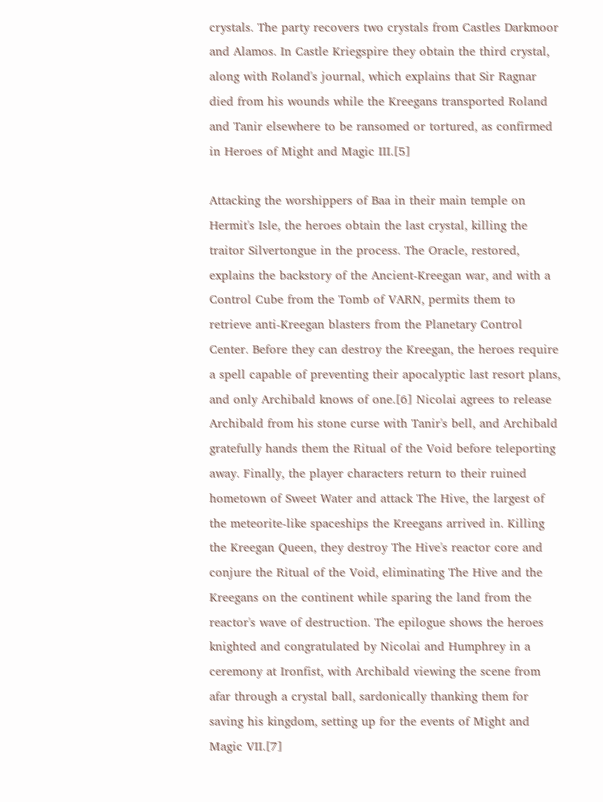crystals. The party recovers two crystals from Castles Darkmoor and Alamos. In Castle Kriegspire they obtain the third crystal, along with Roland's journal, which explains that Sir Ragnar died from his wounds while the Kreegans transported Roland and Tanir elsewhere to be ransomed or tortured, as confirmed in Heroes of Might and Magic III.[5]

Attacking the worshippers of Baa in their main temple on Hermit's Isle, the heroes obtain the last crystal, killing the traitor Silvertongue in the process. The Oracle, restored, explains the backstory of the Ancient-Kreegan war, and with a Control Cube from the Tomb of VARN, permits them to retrieve anti-Kreegan blasters from the Planetary Control Center. Before they can destroy the Kreegan, the heroes require a spell capable of preventing their apocalyptic last resort plans, and only Archibald knows of one.[6] Nicolai agrees to release Archibald from his stone curse with Tanir's bell, and Archibald gratefully hands them the Ritual of the Void before teleporting away. Finally, the player characters return to their ruined hometown of Sweet Water and attack The Hive, the largest of the meteorite-like spaceships the Kreegans arrived in. Killing the Kreegan Queen, they destroy The Hive's reactor core and conjure the Ritual of the Void, eliminating The Hive and the Kreegans on the continent while sparing the land from the reactor's wave of destruction. The epilogue shows the heroes knighted and congratulated by Nicolai and Humphrey in a ceremony at Ironfist, with Archibald viewing the scene from afar through a crystal ball, sardonically thanking them for saving his kingdom, setting up for the events of Might and Magic VII.[7]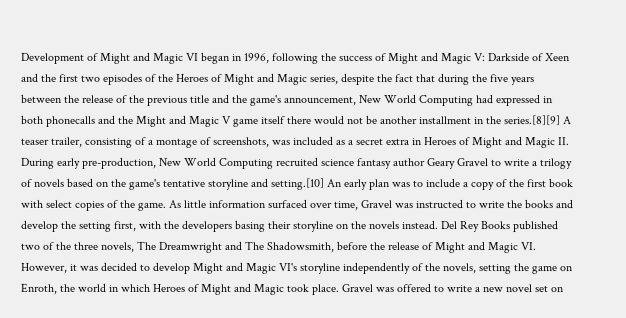Development of Might and Magic VI began in 1996, following the success of Might and Magic V: Darkside of Xeen and the first two episodes of the Heroes of Might and Magic series, despite the fact that during the five years between the release of the previous title and the game's announcement, New World Computing had expressed in both phonecalls and the Might and Magic V game itself there would not be another installment in the series.[8][9] A teaser trailer, consisting of a montage of screenshots, was included as a secret extra in Heroes of Might and Magic II. During early pre-production, New World Computing recruited science fantasy author Geary Gravel to write a trilogy of novels based on the game's tentative storyline and setting.[10] An early plan was to include a copy of the first book with select copies of the game. As little information surfaced over time, Gravel was instructed to write the books and develop the setting first, with the developers basing their storyline on the novels instead. Del Rey Books published two of the three novels, The Dreamwright and The Shadowsmith, before the release of Might and Magic VI. However, it was decided to develop Might and Magic VI's storyline independently of the novels, setting the game on Enroth, the world in which Heroes of Might and Magic took place. Gravel was offered to write a new novel set on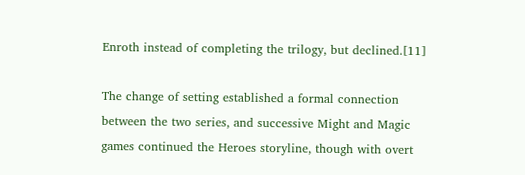Enroth instead of completing the trilogy, but declined.[11]

The change of setting established a formal connection between the two series, and successive Might and Magic games continued the Heroes storyline, though with overt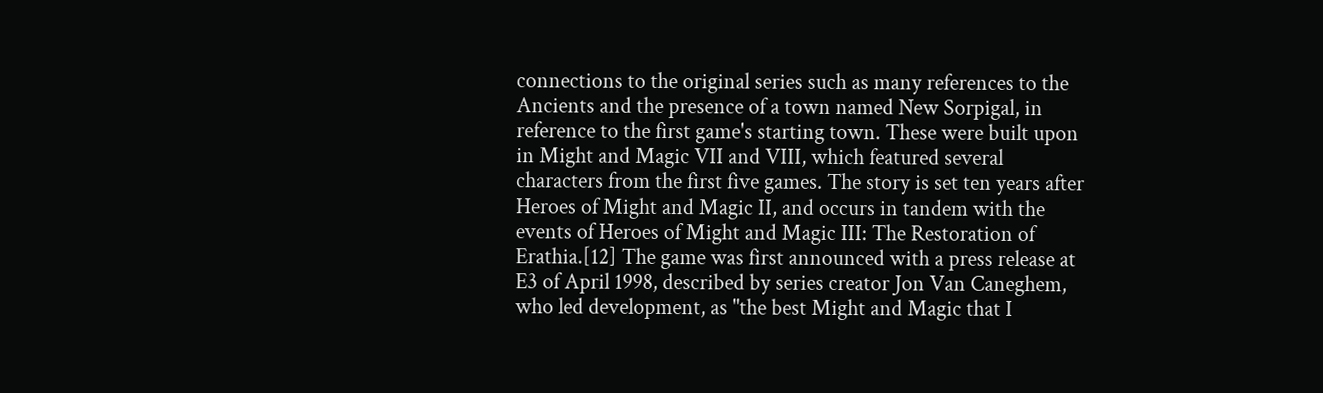connections to the original series such as many references to the Ancients and the presence of a town named New Sorpigal, in reference to the first game's starting town. These were built upon in Might and Magic VII and VIII, which featured several characters from the first five games. The story is set ten years after Heroes of Might and Magic II, and occurs in tandem with the events of Heroes of Might and Magic III: The Restoration of Erathia.[12] The game was first announced with a press release at E3 of April 1998, described by series creator Jon Van Caneghem, who led development, as "the best Might and Magic that I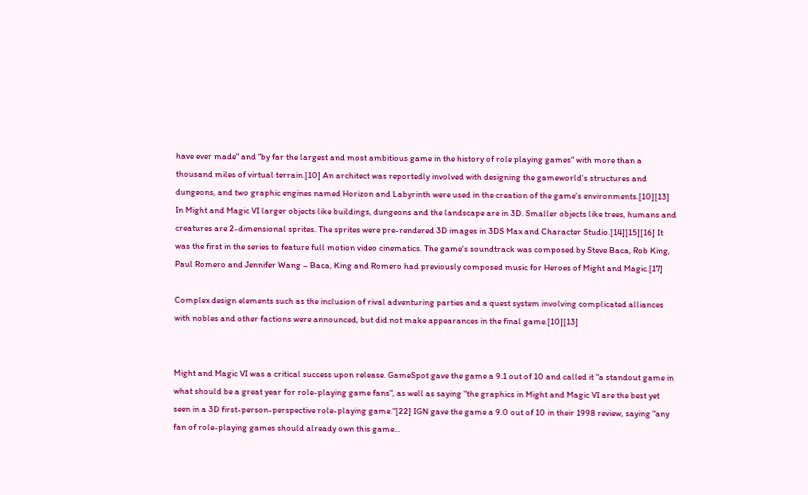have ever made" and "by far the largest and most ambitious game in the history of role playing games" with more than a thousand miles of virtual terrain.[10] An architect was reportedly involved with designing the gameworld's structures and dungeons, and two graphic engines named Horizon and Labyrinth were used in the creation of the game's environments.[10][13] In Might and Magic VI larger objects like buildings, dungeons and the landscape are in 3D. Smaller objects like trees, humans and creatures are 2-dimensional sprites. The sprites were pre-rendered 3D images in 3DS Max and Character Studio.[14][15][16] It was the first in the series to feature full motion video cinematics. The game's soundtrack was composed by Steve Baca, Rob King, Paul Romero and Jennifer Wang – Baca, King and Romero had previously composed music for Heroes of Might and Magic.[17]

Complex design elements such as the inclusion of rival adventuring parties and a quest system involving complicated alliances with nobles and other factions were announced, but did not make appearances in the final game.[10][13]


Might and Magic VI was a critical success upon release. GameSpot gave the game a 9.1 out of 10 and called it "a standout game in what should be a great year for role-playing game fans", as well as saying "the graphics in Might and Magic VI are the best yet seen in a 3D first-person-perspective role-playing game."[22] IGN gave the game a 9.0 out of 10 in their 1998 review, saying "any fan of role-playing games should already own this game...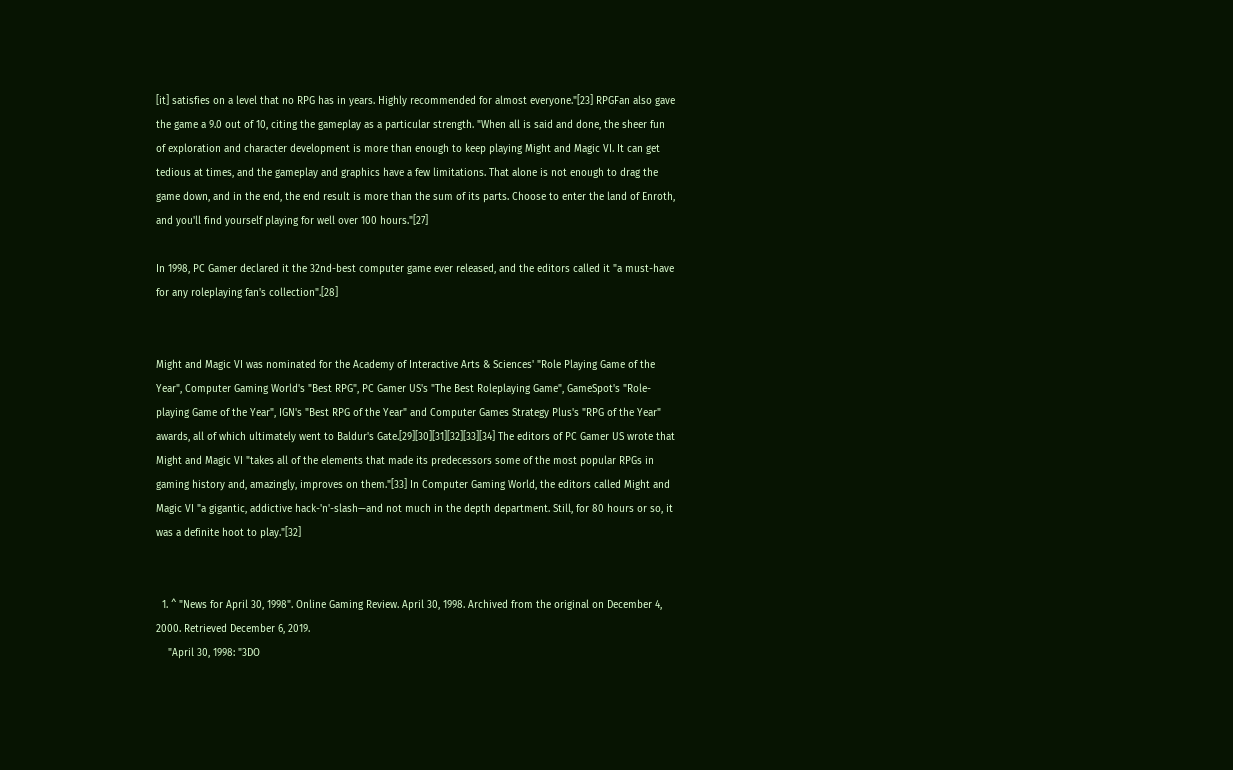[it] satisfies on a level that no RPG has in years. Highly recommended for almost everyone."[23] RPGFan also gave the game a 9.0 out of 10, citing the gameplay as a particular strength. "When all is said and done, the sheer fun of exploration and character development is more than enough to keep playing Might and Magic VI. It can get tedious at times, and the gameplay and graphics have a few limitations. That alone is not enough to drag the game down, and in the end, the end result is more than the sum of its parts. Choose to enter the land of Enroth, and you'll find yourself playing for well over 100 hours."[27]

In 1998, PC Gamer declared it the 32nd-best computer game ever released, and the editors called it "a must-have for any roleplaying fan's collection".[28]


Might and Magic VI was nominated for the Academy of Interactive Arts & Sciences' "Role Playing Game of the Year", Computer Gaming World's "Best RPG", PC Gamer US's "The Best Roleplaying Game", GameSpot's "Role-playing Game of the Year", IGN's "Best RPG of the Year" and Computer Games Strategy Plus's "RPG of the Year" awards, all of which ultimately went to Baldur's Gate.[29][30][31][32][33][34] The editors of PC Gamer US wrote that Might and Magic VI "takes all of the elements that made its predecessors some of the most popular RPGs in gaming history and, amazingly, improves on them."[33] In Computer Gaming World, the editors called Might and Magic VI "a gigantic, addictive hack-'n'-slash—and not much in the depth department. Still, for 80 hours or so, it was a definite hoot to play."[32]


  1. ^ "News for April 30, 1998". Online Gaming Review. April 30, 1998. Archived from the original on December 4, 2000. Retrieved December 6, 2019.
    "April 30, 1998: "3DO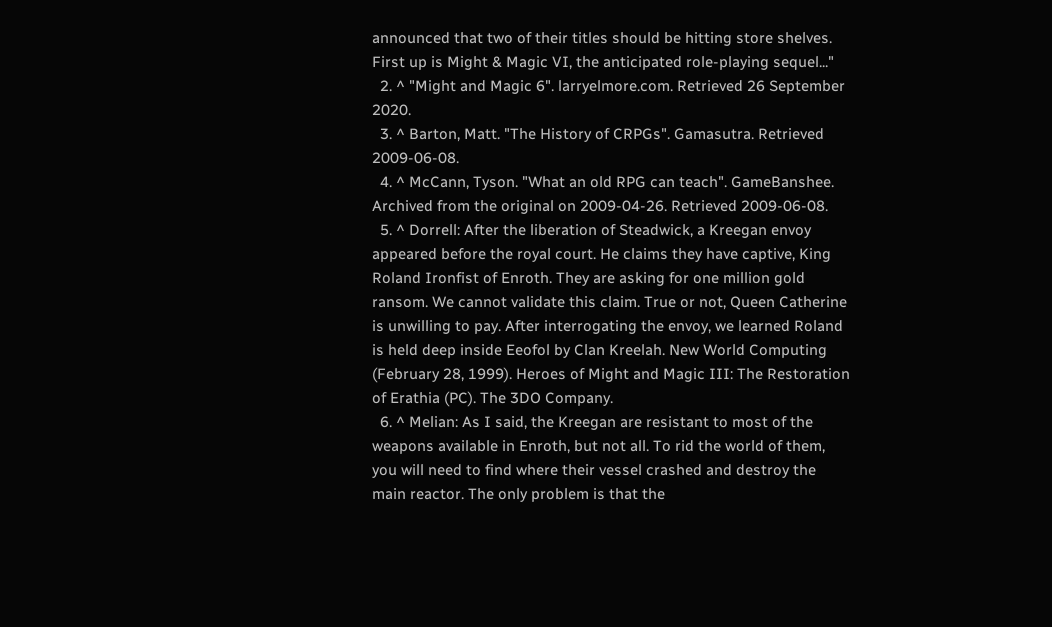announced that two of their titles should be hitting store shelves. First up is Might & Magic VI, the anticipated role-playing sequel..."
  2. ^ "Might and Magic 6". larryelmore.com. Retrieved 26 September 2020.
  3. ^ Barton, Matt. "The History of CRPGs". Gamasutra. Retrieved 2009-06-08.
  4. ^ McCann, Tyson. "What an old RPG can teach". GameBanshee. Archived from the original on 2009-04-26. Retrieved 2009-06-08.
  5. ^ Dorrell: After the liberation of Steadwick, a Kreegan envoy appeared before the royal court. He claims they have captive, King Roland Ironfist of Enroth. They are asking for one million gold ransom. We cannot validate this claim. True or not, Queen Catherine is unwilling to pay. After interrogating the envoy, we learned Roland is held deep inside Eeofol by Clan Kreelah. New World Computing (February 28, 1999). Heroes of Might and Magic III: The Restoration of Erathia (PC). The 3DO Company.
  6. ^ Melian: As I said, the Kreegan are resistant to most of the weapons available in Enroth, but not all. To rid the world of them, you will need to find where their vessel crashed and destroy the main reactor. The only problem is that the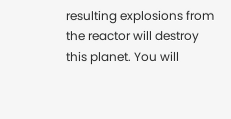resulting explosions from the reactor will destroy this planet. You will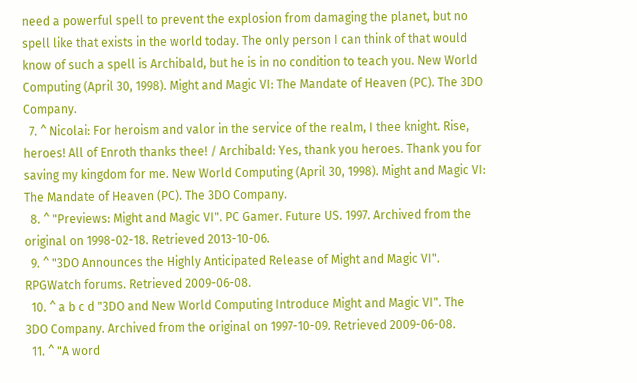need a powerful spell to prevent the explosion from damaging the planet, but no spell like that exists in the world today. The only person I can think of that would know of such a spell is Archibald, but he is in no condition to teach you. New World Computing (April 30, 1998). Might and Magic VI: The Mandate of Heaven (PC). The 3DO Company.
  7. ^ Nicolai: For heroism and valor in the service of the realm, I thee knight. Rise, heroes! All of Enroth thanks thee! / Archibald: Yes, thank you heroes. Thank you for saving my kingdom for me. New World Computing (April 30, 1998). Might and Magic VI: The Mandate of Heaven (PC). The 3DO Company.
  8. ^ "Previews: Might and Magic VI". PC Gamer. Future US. 1997. Archived from the original on 1998-02-18. Retrieved 2013-10-06.
  9. ^ "3DO Announces the Highly Anticipated Release of Might and Magic VI". RPGWatch forums. Retrieved 2009-06-08.
  10. ^ a b c d "3DO and New World Computing Introduce Might and Magic VI". The 3DO Company. Archived from the original on 1997-10-09. Retrieved 2009-06-08.
  11. ^ "A word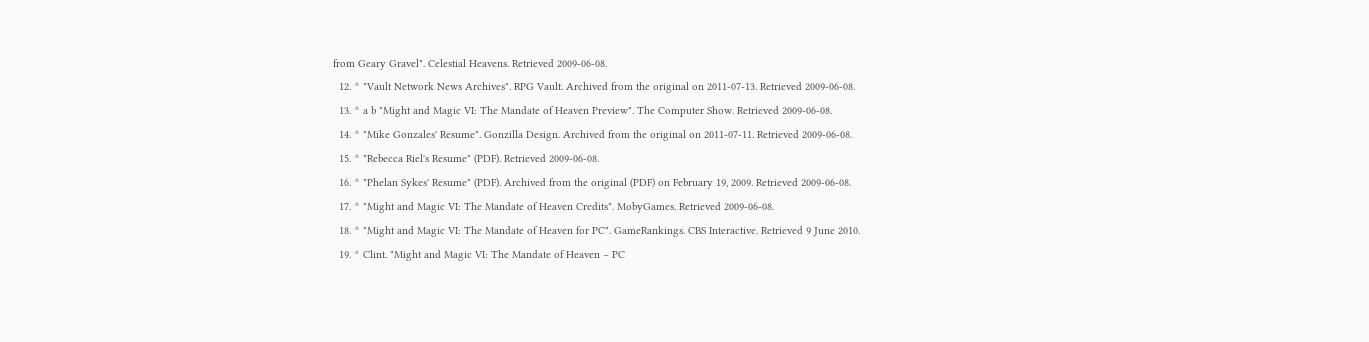from Geary Gravel". Celestial Heavens. Retrieved 2009-06-08.
  12. ^ "Vault Network News Archives". RPG Vault. Archived from the original on 2011-07-13. Retrieved 2009-06-08.
  13. ^ a b "Might and Magic VI: The Mandate of Heaven Preview". The Computer Show. Retrieved 2009-06-08.
  14. ^ "Mike Gonzales' Resume". Gonzilla Design. Archived from the original on 2011-07-11. Retrieved 2009-06-08.
  15. ^ "Rebecca Riel's Resume" (PDF). Retrieved 2009-06-08.
  16. ^ "Phelan Sykes' Resume" (PDF). Archived from the original (PDF) on February 19, 2009. Retrieved 2009-06-08.
  17. ^ "Might and Magic VI: The Mandate of Heaven Credits". MobyGames. Retrieved 2009-06-08.
  18. ^ "Might and Magic VI: The Mandate of Heaven for PC". GameRankings. CBS Interactive. Retrieved 9 June 2010.
  19. ^ Clint. "Might and Magic VI: The Mandate of Heaven – PC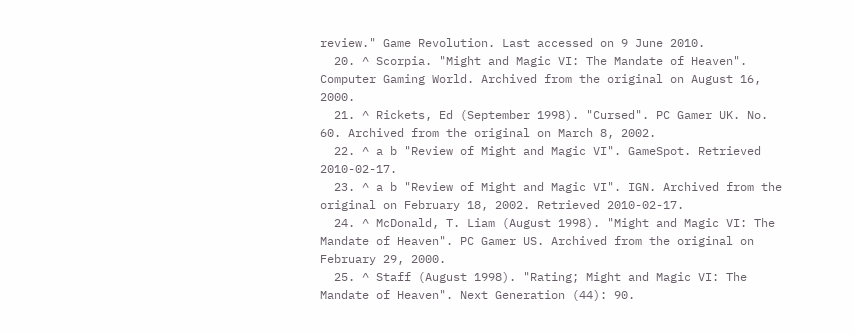review." Game Revolution. Last accessed on 9 June 2010.
  20. ^ Scorpia. "Might and Magic VI: The Mandate of Heaven". Computer Gaming World. Archived from the original on August 16, 2000.
  21. ^ Rickets, Ed (September 1998). "Cursed". PC Gamer UK. No. 60. Archived from the original on March 8, 2002.
  22. ^ a b "Review of Might and Magic VI". GameSpot. Retrieved 2010-02-17.
  23. ^ a b "Review of Might and Magic VI". IGN. Archived from the original on February 18, 2002. Retrieved 2010-02-17.
  24. ^ McDonald, T. Liam (August 1998). "Might and Magic VI: The Mandate of Heaven". PC Gamer US. Archived from the original on February 29, 2000.
  25. ^ Staff (August 1998). "Rating; Might and Magic VI: The Mandate of Heaven". Next Generation (44): 90.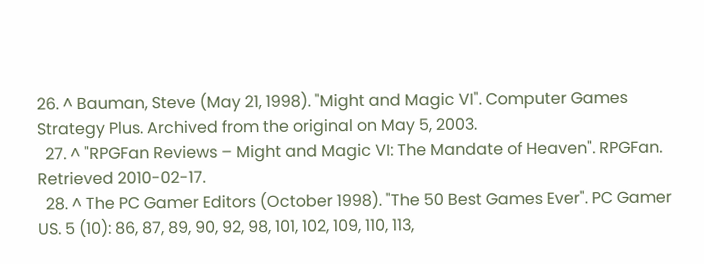26. ^ Bauman, Steve (May 21, 1998). "Might and Magic VI". Computer Games Strategy Plus. Archived from the original on May 5, 2003.
  27. ^ "RPGFan Reviews – Might and Magic VI: The Mandate of Heaven". RPGFan. Retrieved 2010-02-17.
  28. ^ The PC Gamer Editors (October 1998). "The 50 Best Games Ever". PC Gamer US. 5 (10): 86, 87, 89, 90, 92, 98, 101, 102, 109, 110, 113,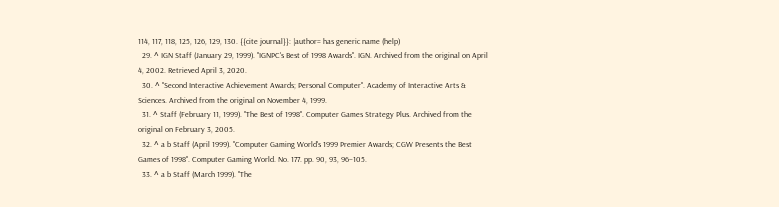114, 117, 118, 125, 126, 129, 130. {{cite journal}}: |author= has generic name (help)
  29. ^ IGN Staff (January 29, 1999). "IGNPC's Best of 1998 Awards". IGN. Archived from the original on April 4, 2002. Retrieved April 3, 2020.
  30. ^ "Second Interactive Achievement Awards; Personal Computer". Academy of Interactive Arts & Sciences. Archived from the original on November 4, 1999.
  31. ^ Staff (February 11, 1999). "The Best of 1998". Computer Games Strategy Plus. Archived from the original on February 3, 2005.
  32. ^ a b Staff (April 1999). "Computer Gaming World's 1999 Premier Awards; CGW Presents the Best Games of 1998". Computer Gaming World. No. 177. pp. 90, 93, 96–105.
  33. ^ a b Staff (March 1999). "The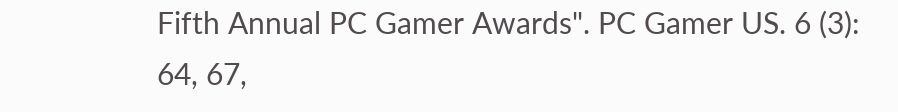Fifth Annual PC Gamer Awards". PC Gamer US. 6 (3): 64, 67,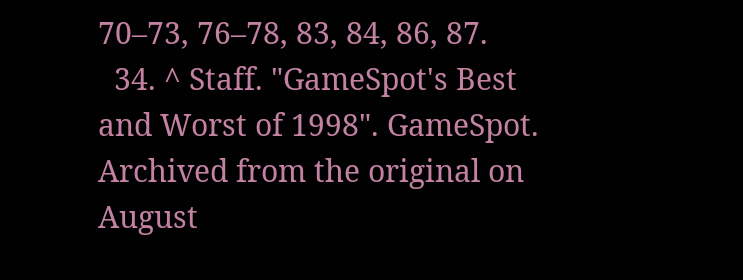70–73, 76–78, 83, 84, 86, 87.
  34. ^ Staff. "GameSpot's Best and Worst of 1998". GameSpot. Archived from the original on August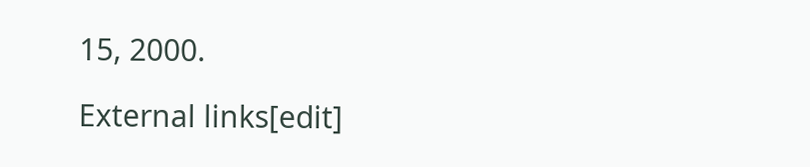15, 2000.

External links[edit]